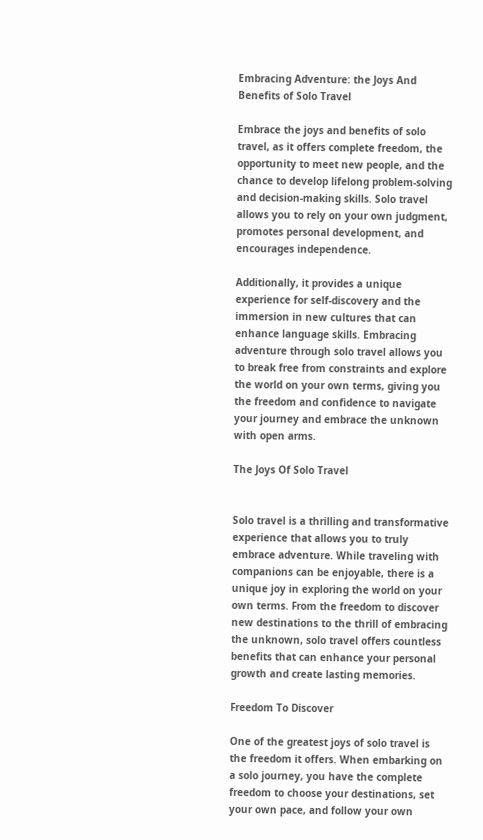Embracing Adventure: the Joys And Benefits of Solo Travel

Embrace the joys and benefits of solo travel, as it offers complete freedom, the opportunity to meet new people, and the chance to develop lifelong problem-solving and decision-making skills. Solo travel allows you to rely on your own judgment, promotes personal development, and encourages independence.

Additionally, it provides a unique experience for self-discovery and the immersion in new cultures that can enhance language skills. Embracing adventure through solo travel allows you to break free from constraints and explore the world on your own terms, giving you the freedom and confidence to navigate your journey and embrace the unknown with open arms.

The Joys Of Solo Travel


Solo travel is a thrilling and transformative experience that allows you to truly embrace adventure. While traveling with companions can be enjoyable, there is a unique joy in exploring the world on your own terms. From the freedom to discover new destinations to the thrill of embracing the unknown, solo travel offers countless benefits that can enhance your personal growth and create lasting memories.

Freedom To Discover

One of the greatest joys of solo travel is the freedom it offers. When embarking on a solo journey, you have the complete freedom to choose your destinations, set your own pace, and follow your own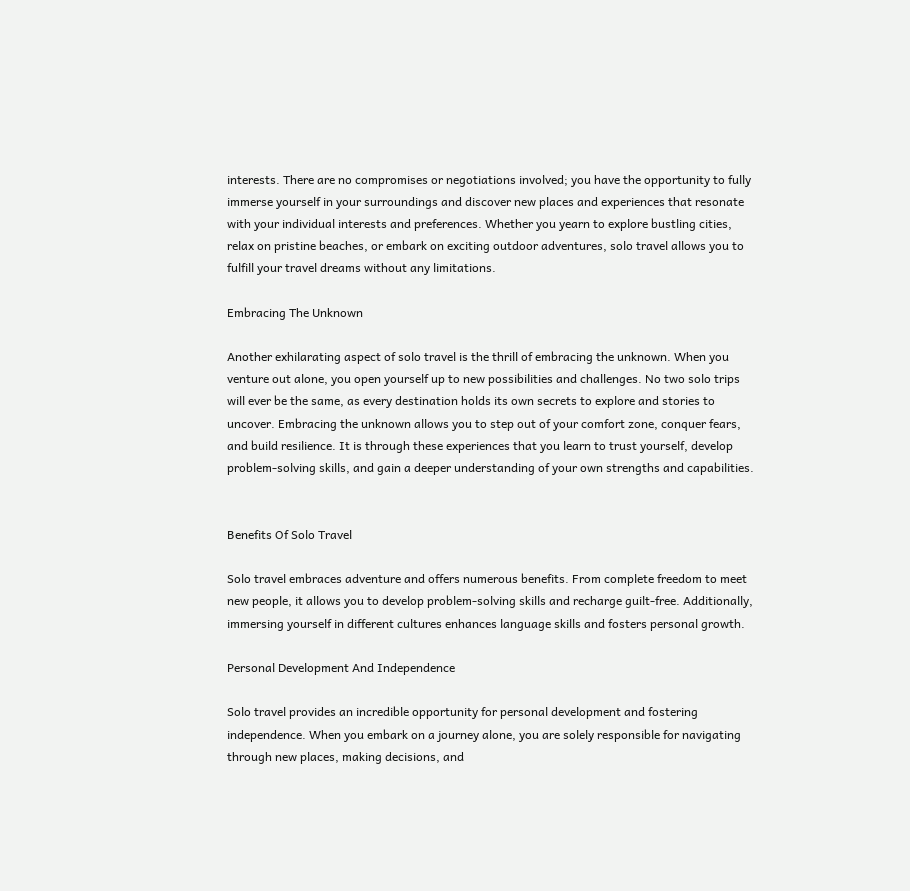interests. There are no compromises or negotiations involved; you have the opportunity to fully immerse yourself in your surroundings and discover new places and experiences that resonate with your individual interests and preferences. Whether you yearn to explore bustling cities, relax on pristine beaches, or embark on exciting outdoor adventures, solo travel allows you to fulfill your travel dreams without any limitations.

Embracing The Unknown

Another exhilarating aspect of solo travel is the thrill of embracing the unknown. When you venture out alone, you open yourself up to new possibilities and challenges. No two solo trips will ever be the same, as every destination holds its own secrets to explore and stories to uncover. Embracing the unknown allows you to step out of your comfort zone, conquer fears, and build resilience. It is through these experiences that you learn to trust yourself, develop problem-solving skills, and gain a deeper understanding of your own strengths and capabilities.


Benefits Of Solo Travel

Solo travel embraces adventure and offers numerous benefits. From complete freedom to meet new people, it allows you to develop problem-solving skills and recharge guilt-free. Additionally, immersing yourself in different cultures enhances language skills and fosters personal growth.

Personal Development And Independence

Solo travel provides an incredible opportunity for personal development and fostering independence. When you embark on a journey alone, you are solely responsible for navigating through new places, making decisions, and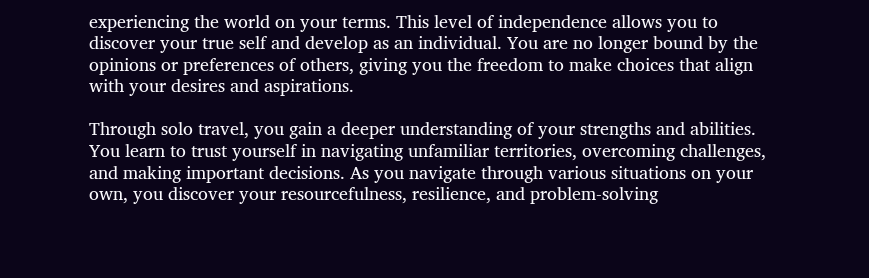experiencing the world on your terms. This level of independence allows you to discover your true self and develop as an individual. You are no longer bound by the opinions or preferences of others, giving you the freedom to make choices that align with your desires and aspirations.

Through solo travel, you gain a deeper understanding of your strengths and abilities. You learn to trust yourself in navigating unfamiliar territories, overcoming challenges, and making important decisions. As you navigate through various situations on your own, you discover your resourcefulness, resilience, and problem-solving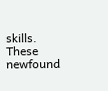skills. These newfound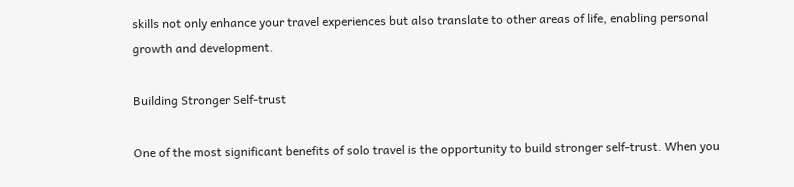skills not only enhance your travel experiences but also translate to other areas of life, enabling personal growth and development.

Building Stronger Self-trust

One of the most significant benefits of solo travel is the opportunity to build stronger self-trust. When you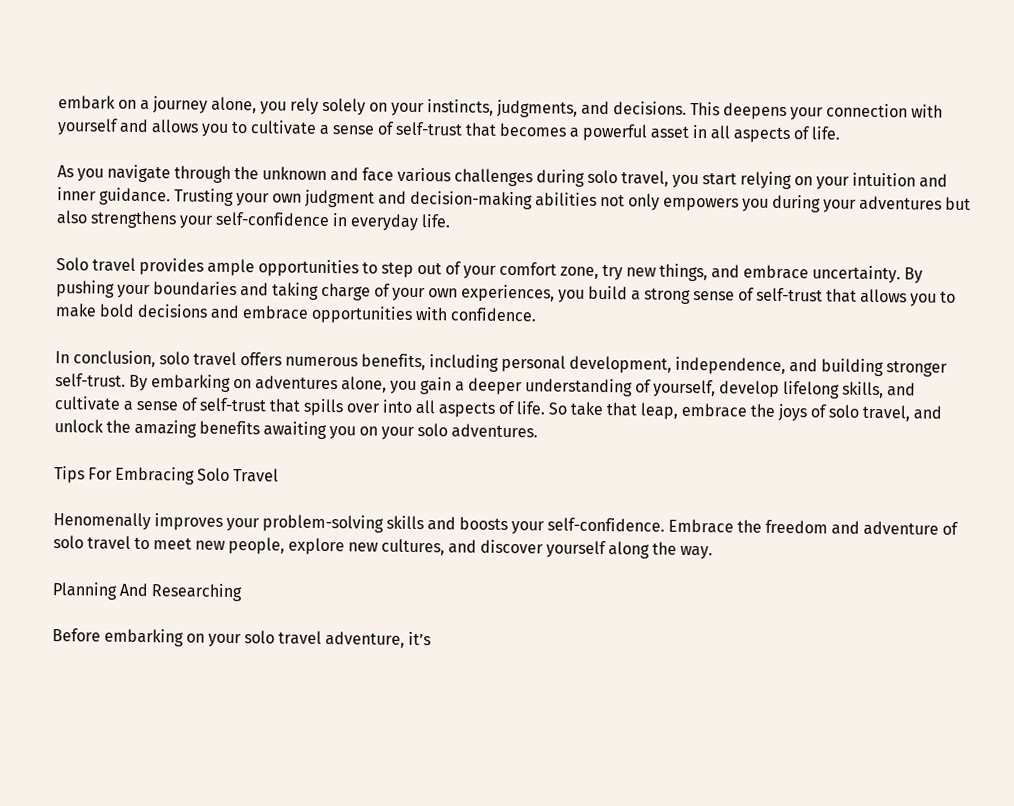embark on a journey alone, you rely solely on your instincts, judgments, and decisions. This deepens your connection with yourself and allows you to cultivate a sense of self-trust that becomes a powerful asset in all aspects of life.

As you navigate through the unknown and face various challenges during solo travel, you start relying on your intuition and inner guidance. Trusting your own judgment and decision-making abilities not only empowers you during your adventures but also strengthens your self-confidence in everyday life.

Solo travel provides ample opportunities to step out of your comfort zone, try new things, and embrace uncertainty. By pushing your boundaries and taking charge of your own experiences, you build a strong sense of self-trust that allows you to make bold decisions and embrace opportunities with confidence.

In conclusion, solo travel offers numerous benefits, including personal development, independence, and building stronger self-trust. By embarking on adventures alone, you gain a deeper understanding of yourself, develop lifelong skills, and cultivate a sense of self-trust that spills over into all aspects of life. So take that leap, embrace the joys of solo travel, and unlock the amazing benefits awaiting you on your solo adventures.

Tips For Embracing Solo Travel

Henomenally improves your problem-solving skills and boosts your self-confidence. Embrace the freedom and adventure of solo travel to meet new people, explore new cultures, and discover yourself along the way.

Planning And Researching

Before embarking on your solo travel adventure, it’s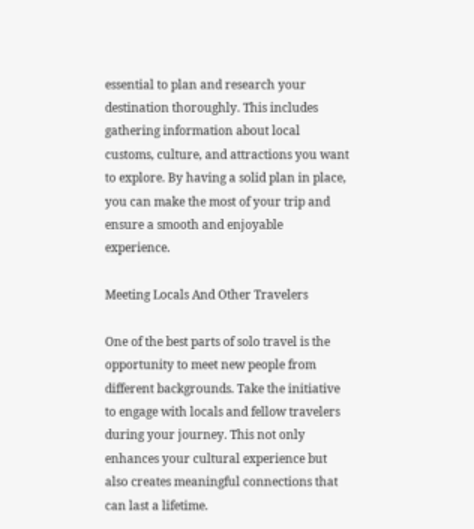essential to plan and research your destination thoroughly. This includes gathering information about local customs, culture, and attractions you want to explore. By having a solid plan in place, you can make the most of your trip and ensure a smooth and enjoyable experience.

Meeting Locals And Other Travelers

One of the best parts of solo travel is the opportunity to meet new people from different backgrounds. Take the initiative to engage with locals and fellow travelers during your journey. This not only enhances your cultural experience but also creates meaningful connections that can last a lifetime.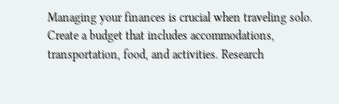Managing your finances is crucial when traveling solo. Create a budget that includes accommodations, transportation, food, and activities. Research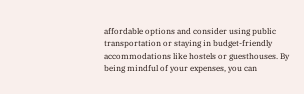affordable options and consider using public transportation or staying in budget-friendly accommodations like hostels or guesthouses. By being mindful of your expenses, you can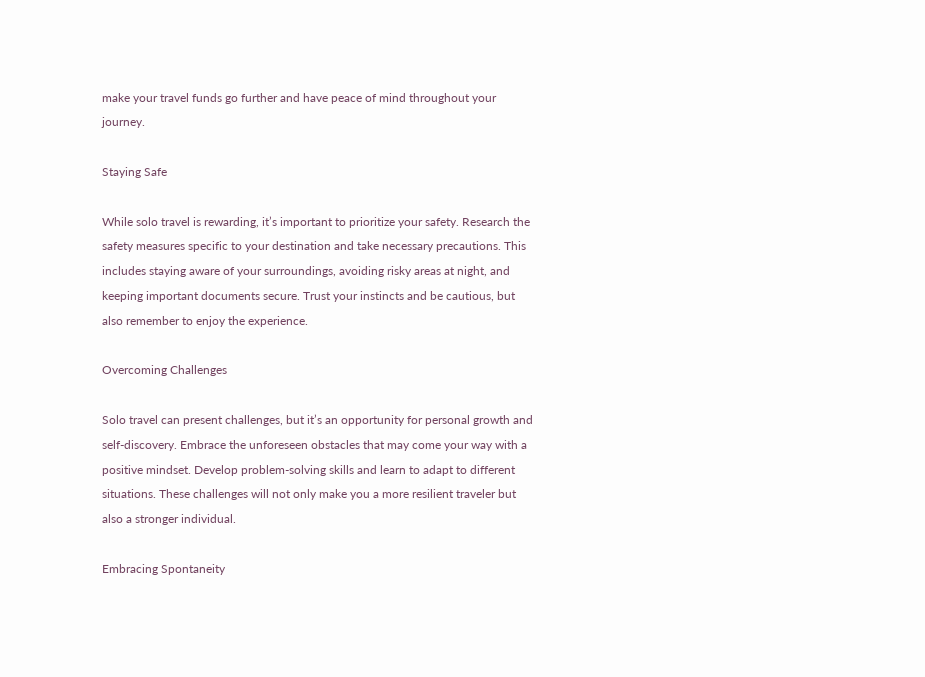make your travel funds go further and have peace of mind throughout your journey.

Staying Safe

While solo travel is rewarding, it’s important to prioritize your safety. Research the safety measures specific to your destination and take necessary precautions. This includes staying aware of your surroundings, avoiding risky areas at night, and keeping important documents secure. Trust your instincts and be cautious, but also remember to enjoy the experience.

Overcoming Challenges

Solo travel can present challenges, but it’s an opportunity for personal growth and self-discovery. Embrace the unforeseen obstacles that may come your way with a positive mindset. Develop problem-solving skills and learn to adapt to different situations. These challenges will not only make you a more resilient traveler but also a stronger individual.

Embracing Spontaneity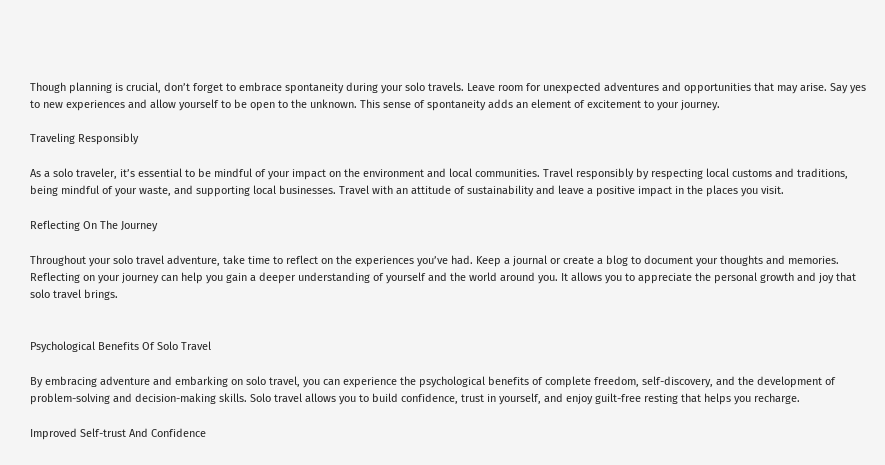Though planning is crucial, don’t forget to embrace spontaneity during your solo travels. Leave room for unexpected adventures and opportunities that may arise. Say yes to new experiences and allow yourself to be open to the unknown. This sense of spontaneity adds an element of excitement to your journey.

Traveling Responsibly

As a solo traveler, it’s essential to be mindful of your impact on the environment and local communities. Travel responsibly by respecting local customs and traditions, being mindful of your waste, and supporting local businesses. Travel with an attitude of sustainability and leave a positive impact in the places you visit.

Reflecting On The Journey

Throughout your solo travel adventure, take time to reflect on the experiences you’ve had. Keep a journal or create a blog to document your thoughts and memories. Reflecting on your journey can help you gain a deeper understanding of yourself and the world around you. It allows you to appreciate the personal growth and joy that solo travel brings.


Psychological Benefits Of Solo Travel

By embracing adventure and embarking on solo travel, you can experience the psychological benefits of complete freedom, self-discovery, and the development of problem-solving and decision-making skills. Solo travel allows you to build confidence, trust in yourself, and enjoy guilt-free resting that helps you recharge.

Improved Self-trust And Confidence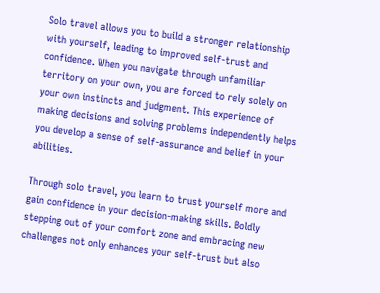Solo travel allows you to build a stronger relationship with yourself, leading to improved self-trust and confidence. When you navigate through unfamiliar territory on your own, you are forced to rely solely on your own instincts and judgment. This experience of making decisions and solving problems independently helps you develop a sense of self-assurance and belief in your abilities.

Through solo travel, you learn to trust yourself more and gain confidence in your decision-making skills. Boldly stepping out of your comfort zone and embracing new challenges not only enhances your self-trust but also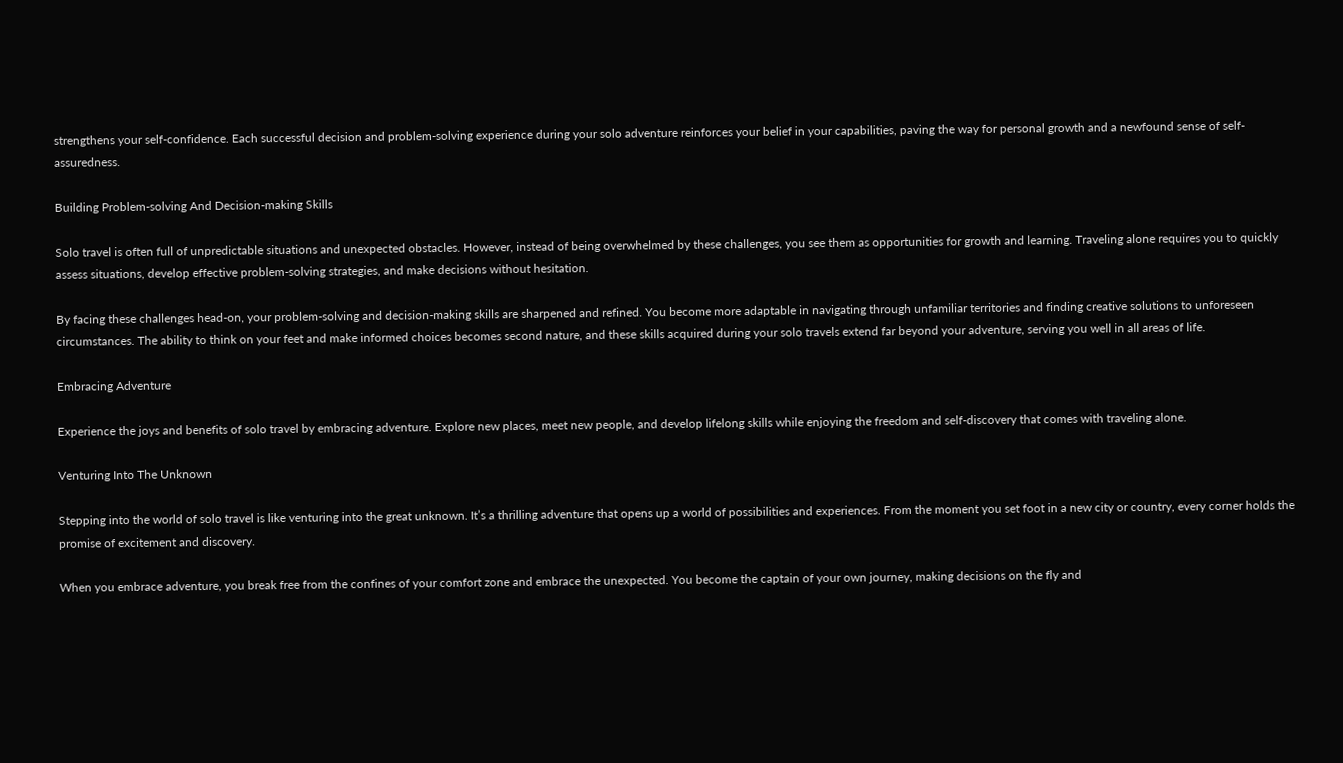strengthens your self-confidence. Each successful decision and problem-solving experience during your solo adventure reinforces your belief in your capabilities, paving the way for personal growth and a newfound sense of self-assuredness.

Building Problem-solving And Decision-making Skills

Solo travel is often full of unpredictable situations and unexpected obstacles. However, instead of being overwhelmed by these challenges, you see them as opportunities for growth and learning. Traveling alone requires you to quickly assess situations, develop effective problem-solving strategies, and make decisions without hesitation.

By facing these challenges head-on, your problem-solving and decision-making skills are sharpened and refined. You become more adaptable in navigating through unfamiliar territories and finding creative solutions to unforeseen circumstances. The ability to think on your feet and make informed choices becomes second nature, and these skills acquired during your solo travels extend far beyond your adventure, serving you well in all areas of life.

Embracing Adventure

Experience the joys and benefits of solo travel by embracing adventure. Explore new places, meet new people, and develop lifelong skills while enjoying the freedom and self-discovery that comes with traveling alone.

Venturing Into The Unknown

Stepping into the world of solo travel is like venturing into the great unknown. It’s a thrilling adventure that opens up a world of possibilities and experiences. From the moment you set foot in a new city or country, every corner holds the promise of excitement and discovery.

When you embrace adventure, you break free from the confines of your comfort zone and embrace the unexpected. You become the captain of your own journey, making decisions on the fly and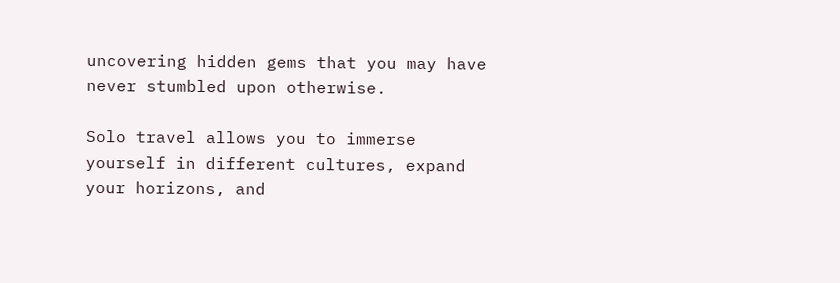uncovering hidden gems that you may have never stumbled upon otherwise.

Solo travel allows you to immerse yourself in different cultures, expand your horizons, and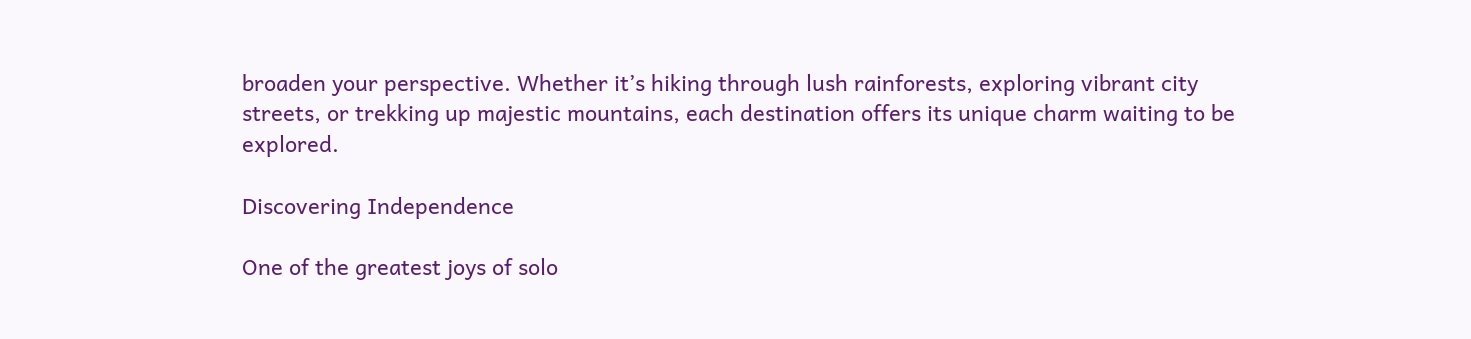broaden your perspective. Whether it’s hiking through lush rainforests, exploring vibrant city streets, or trekking up majestic mountains, each destination offers its unique charm waiting to be explored.

Discovering Independence

One of the greatest joys of solo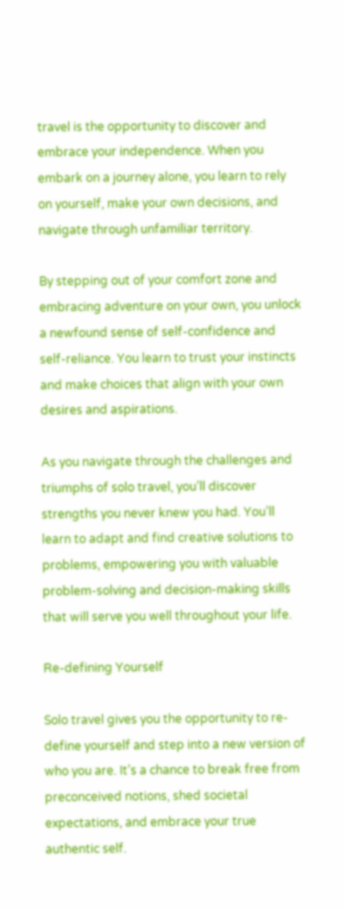travel is the opportunity to discover and embrace your independence. When you embark on a journey alone, you learn to rely on yourself, make your own decisions, and navigate through unfamiliar territory.

By stepping out of your comfort zone and embracing adventure on your own, you unlock a newfound sense of self-confidence and self-reliance. You learn to trust your instincts and make choices that align with your own desires and aspirations.

As you navigate through the challenges and triumphs of solo travel, you’ll discover strengths you never knew you had. You’ll learn to adapt and find creative solutions to problems, empowering you with valuable problem-solving and decision-making skills that will serve you well throughout your life.

Re-defining Yourself

Solo travel gives you the opportunity to re-define yourself and step into a new version of who you are. It’s a chance to break free from preconceived notions, shed societal expectations, and embrace your true authentic self.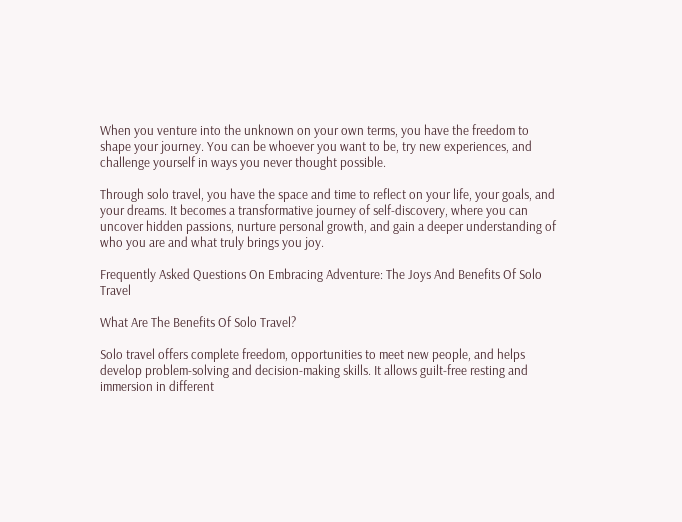When you venture into the unknown on your own terms, you have the freedom to shape your journey. You can be whoever you want to be, try new experiences, and challenge yourself in ways you never thought possible.

Through solo travel, you have the space and time to reflect on your life, your goals, and your dreams. It becomes a transformative journey of self-discovery, where you can uncover hidden passions, nurture personal growth, and gain a deeper understanding of who you are and what truly brings you joy.

Frequently Asked Questions On Embracing Adventure: The Joys And Benefits Of Solo Travel

What Are The Benefits Of Solo Travel?

Solo travel offers complete freedom, opportunities to meet new people, and helps develop problem-solving and decision-making skills. It allows guilt-free resting and immersion in different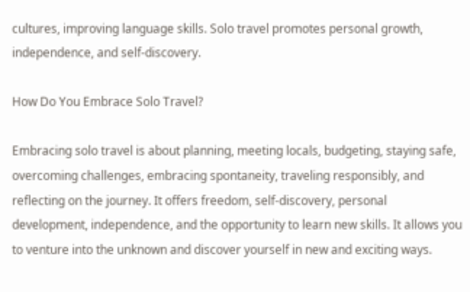cultures, improving language skills. Solo travel promotes personal growth, independence, and self-discovery.

How Do You Embrace Solo Travel?

Embracing solo travel is about planning, meeting locals, budgeting, staying safe, overcoming challenges, embracing spontaneity, traveling responsibly, and reflecting on the journey. It offers freedom, self-discovery, personal development, independence, and the opportunity to learn new skills. It allows you to venture into the unknown and discover yourself in new and exciting ways.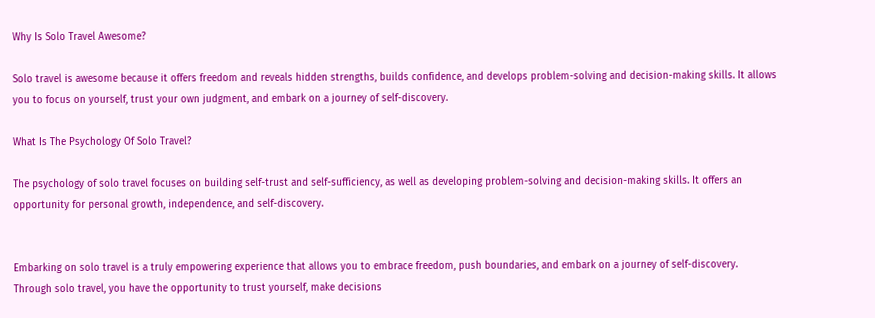Why Is Solo Travel Awesome?

Solo travel is awesome because it offers freedom and reveals hidden strengths, builds confidence, and develops problem-solving and decision-making skills. It allows you to focus on yourself, trust your own judgment, and embark on a journey of self-discovery.

What Is The Psychology Of Solo Travel?

The psychology of solo travel focuses on building self-trust and self-sufficiency, as well as developing problem-solving and decision-making skills. It offers an opportunity for personal growth, independence, and self-discovery.


Embarking on solo travel is a truly empowering experience that allows you to embrace freedom, push boundaries, and embark on a journey of self-discovery. Through solo travel, you have the opportunity to trust yourself, make decisions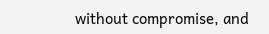without compromise, and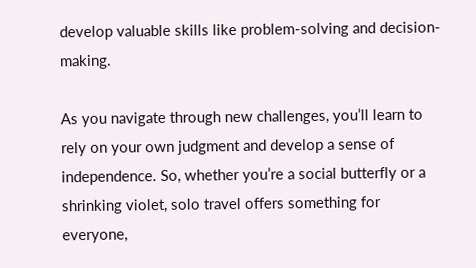develop valuable skills like problem-solving and decision-making.

As you navigate through new challenges, you’ll learn to rely on your own judgment and develop a sense of independence. So, whether you’re a social butterfly or a shrinking violet, solo travel offers something for everyone,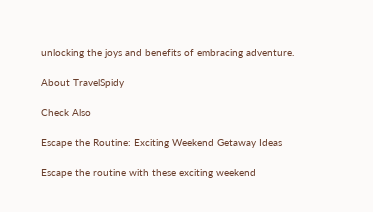unlocking the joys and benefits of embracing adventure.

About TravelSpidy

Check Also

Escape the Routine: Exciting Weekend Getaway Ideas

Escape the routine with these exciting weekend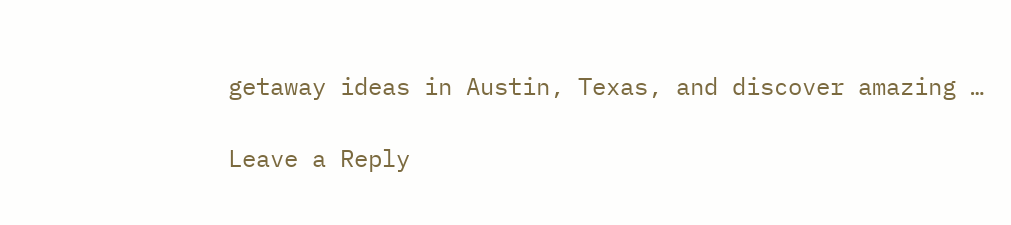getaway ideas in Austin, Texas, and discover amazing …

Leave a Reply